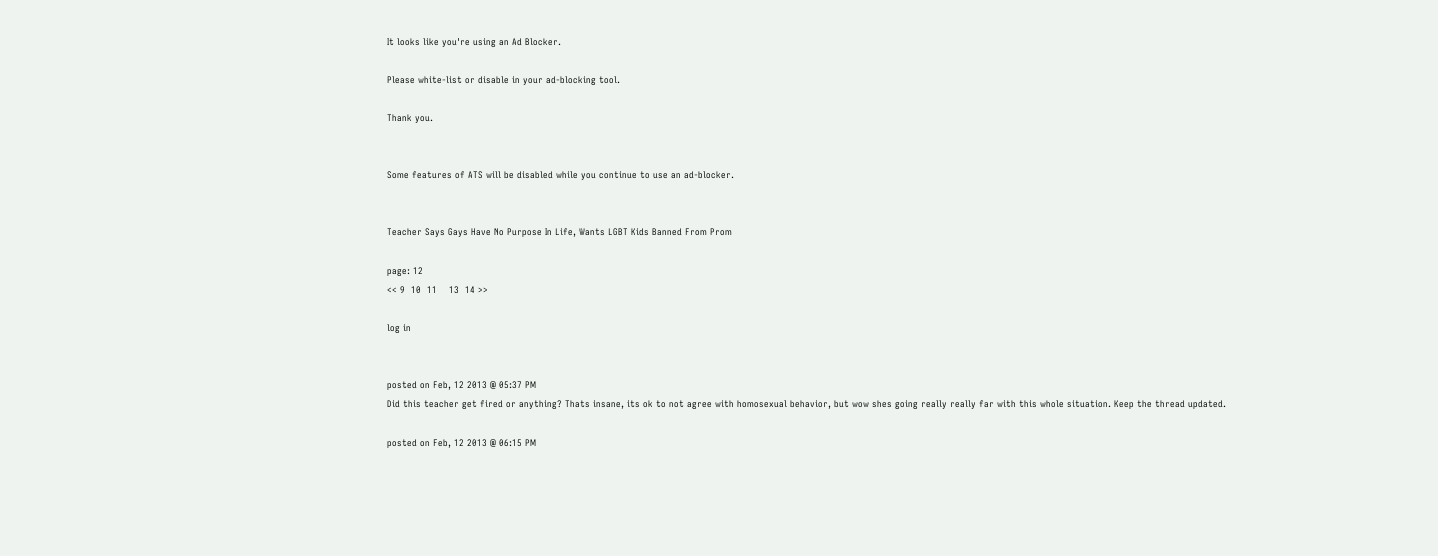It looks like you're using an Ad Blocker.

Please white-list or disable in your ad-blocking tool.

Thank you.


Some features of ATS will be disabled while you continue to use an ad-blocker.


Teacher Says Gays Have No Purpose In Life, Wants LGBT Kids Banned From Prom

page: 12
<< 9  10  11    13  14 >>

log in


posted on Feb, 12 2013 @ 05:37 PM
Did this teacher get fired or anything? Thats insane, its ok to not agree with homosexual behavior, but wow shes going really really far with this whole situation. Keep the thread updated.

posted on Feb, 12 2013 @ 06:15 PM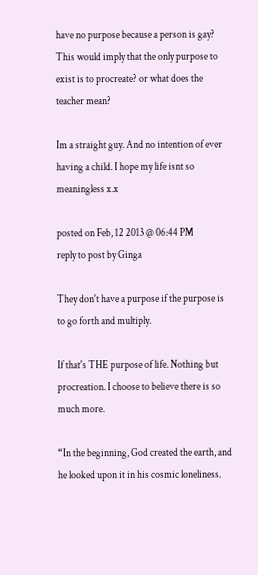have no purpose because a person is gay? This would imply that the only purpose to exist is to procreate? or what does the teacher mean?

Im a straight guy. And no intention of ever having a child. I hope my life isnt so meaningless x.x

posted on Feb, 12 2013 @ 06:44 PM
reply to post by Ginga

They don't have a purpose if the purpose is to go forth and multiply.

If that's THE purpose of life. Nothing but procreation. I choose to believe there is so much more.

“In the beginning, God created the earth, and he looked upon it in his cosmic loneliness.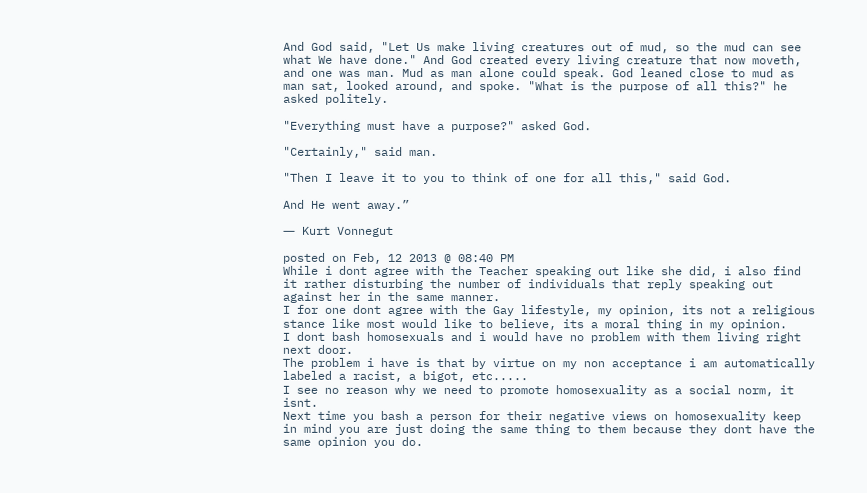And God said, "Let Us make living creatures out of mud, so the mud can see what We have done." And God created every living creature that now moveth, and one was man. Mud as man alone could speak. God leaned close to mud as man sat, looked around, and spoke. "What is the purpose of all this?" he asked politely.

"Everything must have a purpose?" asked God.

"Certainly," said man.

"Then I leave it to you to think of one for all this," said God.

And He went away.”

― Kurt Vonnegut

posted on Feb, 12 2013 @ 08:40 PM
While i dont agree with the Teacher speaking out like she did, i also find it rather disturbing the number of individuals that reply speaking out against her in the same manner.
I for one dont agree with the Gay lifestyle, my opinion, its not a religious stance like most would like to believe, its a moral thing in my opinion.
I dont bash homosexuals and i would have no problem with them living right next door.
The problem i have is that by virtue on my non acceptance i am automatically labeled a racist, a bigot, etc.....
I see no reason why we need to promote homosexuality as a social norm, it isnt.
Next time you bash a person for their negative views on homosexuality keep in mind you are just doing the same thing to them because they dont have the same opinion you do.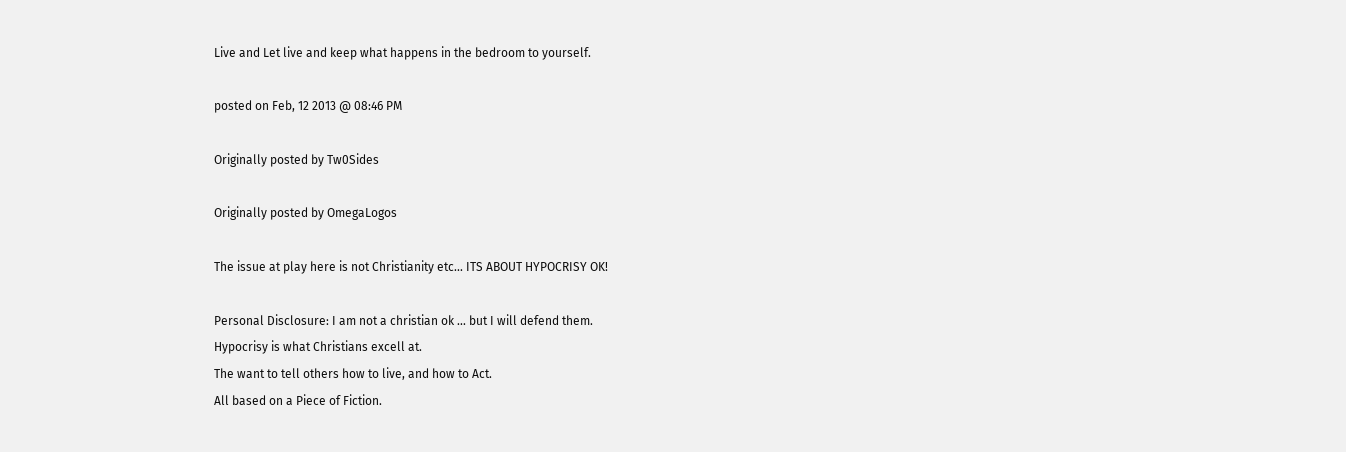Live and Let live and keep what happens in the bedroom to yourself.

posted on Feb, 12 2013 @ 08:46 PM

Originally posted by Tw0Sides

Originally posted by OmegaLogos

The issue at play here is not Christianity etc... ITS ABOUT HYPOCRISY OK!

Personal Disclosure: I am not a christian ok ... but I will defend them.
Hypocrisy is what Christians excell at.
The want to tell others how to live, and how to Act.
All based on a Piece of Fiction.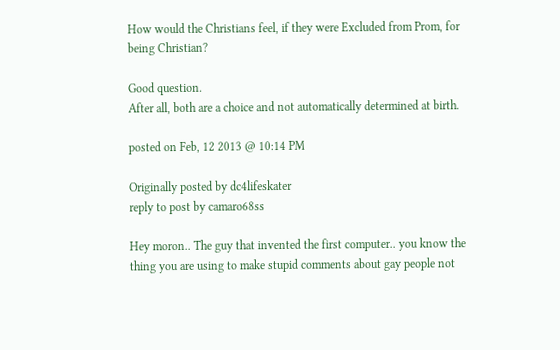How would the Christians feel, if they were Excluded from Prom, for being Christian?

Good question.
After all, both are a choice and not automatically determined at birth.

posted on Feb, 12 2013 @ 10:14 PM

Originally posted by dc4lifeskater
reply to post by camaro68ss

Hey moron.. The guy that invented the first computer.. you know the thing you are using to make stupid comments about gay people not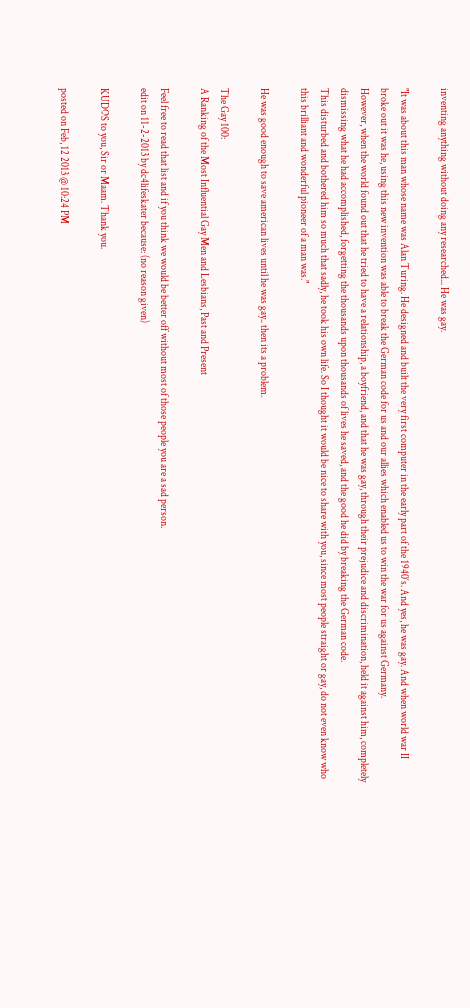inventing anything without doing any researched... He was gay.

"It was about this man whose name was Alan Turing. He designed and built the very first computer in the early part of the 1940′s. And yes, he was gay. And when world war II broke out it was he, using this new invention was able to break the German code for us and our allies which enabled us to win the war for us against Germany.
However, when the world found out that he tried to have a relationship, a boyfriend, and that he was gay, through their prejudice and discrimination, held it against him, completely dismissing what he had accomplished, forgetting the thousands upon thousands of lives he saved, and the good he did by breaking the German code.
This disturbed and bothered him so much that sadly, he took his own life. So I thought it would be nice to share with you, since most people straight or gay, do not even know who this brilliant and wonderful pioneer of a man was."

He was good enough to save american lives until he was gay.. then its a problem.

The Gay 100:
A Ranking of the Most Influential Gay Men and Lesbians, Past and Present

Feel free to read that list and if you think we would be better off without most of those people you are a sad person.
edit on 11-2-2013 by dc4lifeskater because: (no reason given)

KUDOS to you, Sir or Maam. Thank you.

posted on Feb, 12 2013 @ 10:24 PM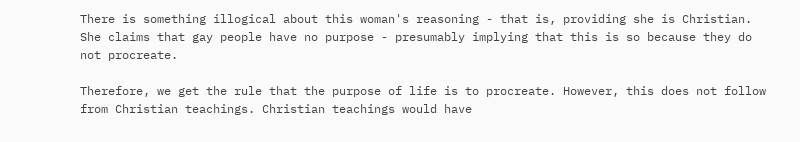There is something illogical about this woman's reasoning - that is, providing she is Christian. She claims that gay people have no purpose - presumably implying that this is so because they do not procreate.

Therefore, we get the rule that the purpose of life is to procreate. However, this does not follow from Christian teachings. Christian teachings would have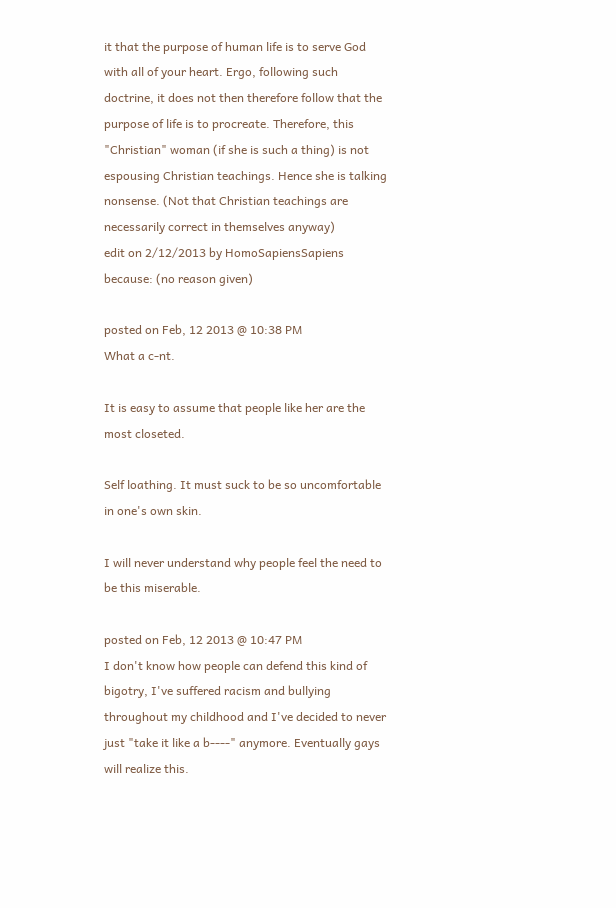it that the purpose of human life is to serve God with all of your heart. Ergo, following such doctrine, it does not then therefore follow that the purpose of life is to procreate. Therefore, this "Christian" woman (if she is such a thing) is not espousing Christian teachings. Hence she is talking nonsense. (Not that Christian teachings are necessarily correct in themselves anyway)
edit on 2/12/2013 by HomoSapiensSapiens because: (no reason given)

posted on Feb, 12 2013 @ 10:38 PM
What a c-nt.

It is easy to assume that people like her are the most closeted.

Self loathing. It must suck to be so uncomfortable in one's own skin.

I will never understand why people feel the need to be this miserable.

posted on Feb, 12 2013 @ 10:47 PM
I don't know how people can defend this kind of bigotry, I've suffered racism and bullying throughout my childhood and I've decided to never just "take it like a b----" anymore. Eventually gays will realize this.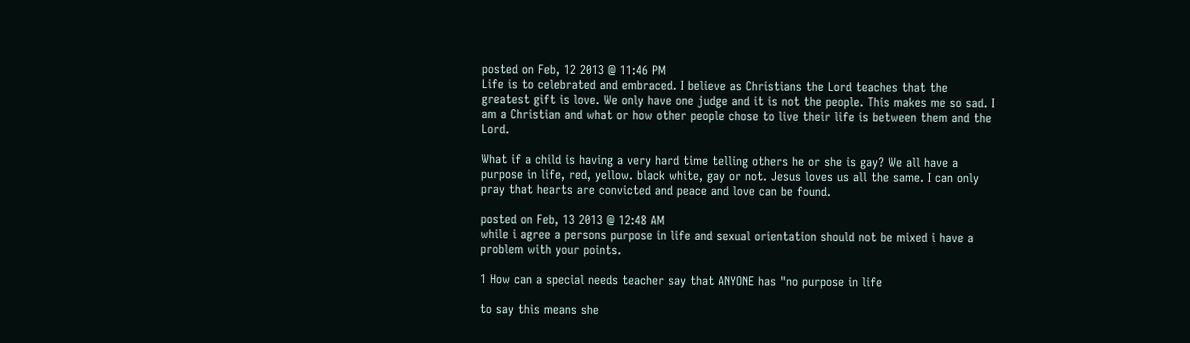posted on Feb, 12 2013 @ 11:46 PM
Life is to celebrated and embraced. I believe as Christians the Lord teaches that the greatest gift is love. We only have one judge and it is not the people. This makes me so sad. I am a Christian and what or how other people chose to live their life is between them and the Lord.

What if a child is having a very hard time telling others he or she is gay? We all have a purpose in life, red, yellow. black white, gay or not. Jesus loves us all the same. I can only pray that hearts are convicted and peace and love can be found.

posted on Feb, 13 2013 @ 12:48 AM
while i agree a persons purpose in life and sexual orientation should not be mixed i have a problem with your points.

1 How can a special needs teacher say that ANYONE has "no purpose in life

to say this means she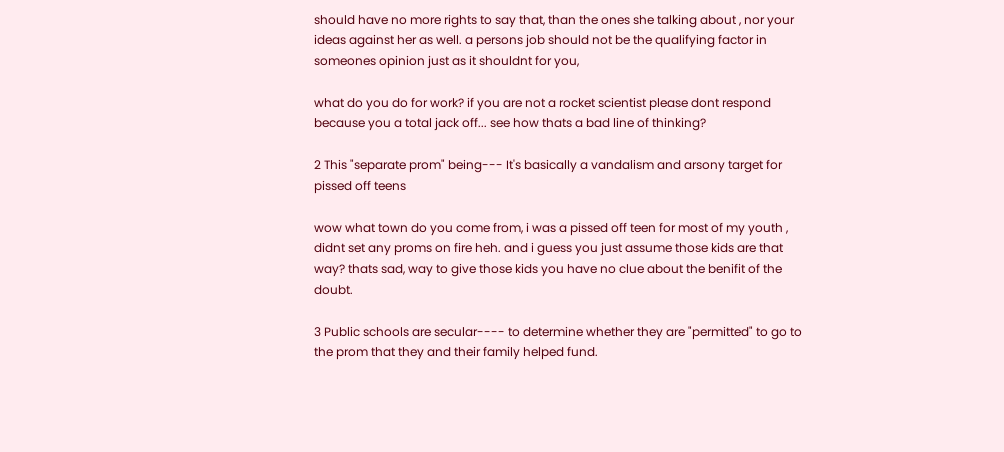should have no more rights to say that, than the ones she talking about , nor your ideas against her as well. a persons job should not be the qualifying factor in someones opinion just as it shouldnt for you,

what do you do for work? if you are not a rocket scientist please dont respond because you a total jack off... see how thats a bad line of thinking?

2 This "separate prom" being--- It's basically a vandalism and arsony target for pissed off teens

wow what town do you come from, i was a pissed off teen for most of my youth , didnt set any proms on fire heh. and i guess you just assume those kids are that way? thats sad, way to give those kids you have no clue about the benifit of the doubt.

3 Public schools are secular---- to determine whether they are "permitted" to go to the prom that they and their family helped fund.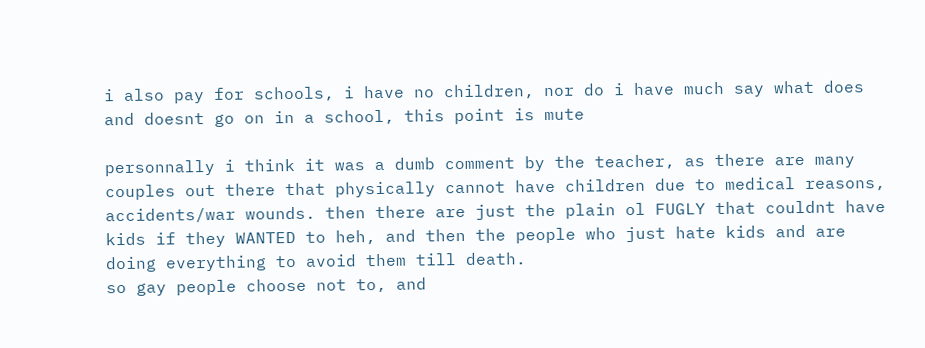i also pay for schools, i have no children, nor do i have much say what does and doesnt go on in a school, this point is mute

personnally i think it was a dumb comment by the teacher, as there are many couples out there that physically cannot have children due to medical reasons, accidents/war wounds. then there are just the plain ol FUGLY that couldnt have kids if they WANTED to heh, and then the people who just hate kids and are doing everything to avoid them till death.
so gay people choose not to, and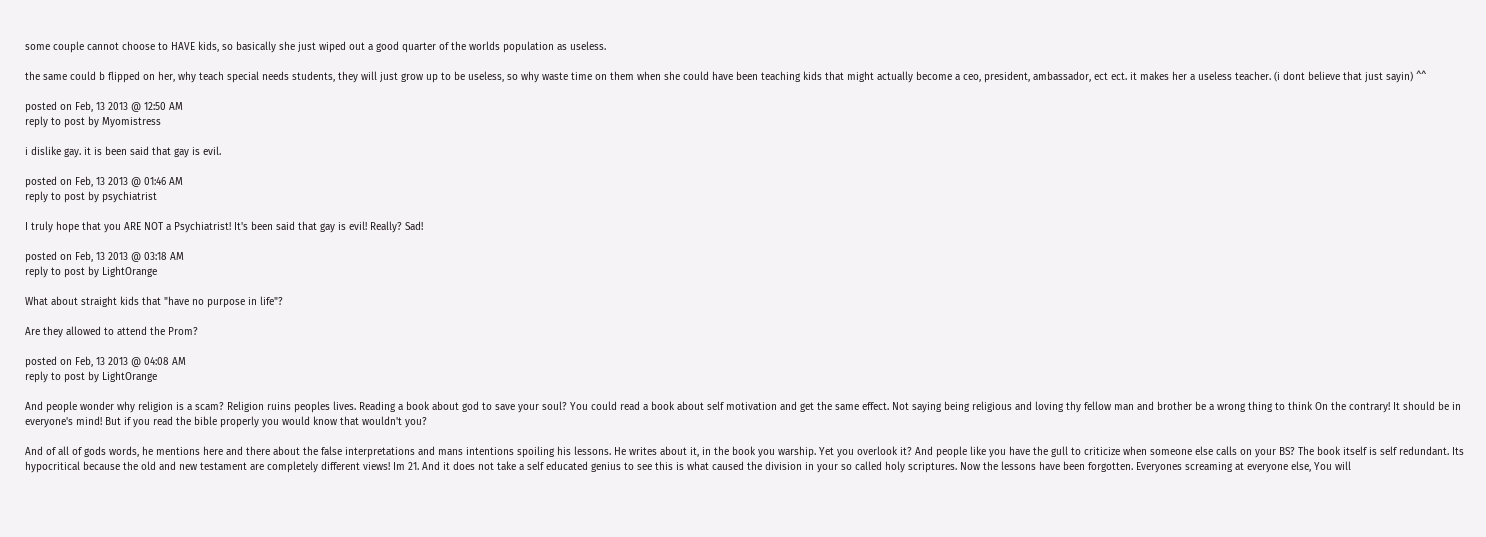some couple cannot choose to HAVE kids, so basically she just wiped out a good quarter of the worlds population as useless.

the same could b flipped on her, why teach special needs students, they will just grow up to be useless, so why waste time on them when she could have been teaching kids that might actually become a ceo, president, ambassador, ect ect. it makes her a useless teacher. (i dont believe that just sayin) ^^

posted on Feb, 13 2013 @ 12:50 AM
reply to post by Myomistress

i dislike gay. it is been said that gay is evil.

posted on Feb, 13 2013 @ 01:46 AM
reply to post by psychiatrist

I truly hope that you ARE NOT a Psychiatrist! It's been said that gay is evil! Really? Sad!

posted on Feb, 13 2013 @ 03:18 AM
reply to post by LightOrange

What about straight kids that "have no purpose in life"?

Are they allowed to attend the Prom?

posted on Feb, 13 2013 @ 04:08 AM
reply to post by LightOrange

And people wonder why religion is a scam? Religion ruins peoples lives. Reading a book about god to save your soul? You could read a book about self motivation and get the same effect. Not saying being religious and loving thy fellow man and brother be a wrong thing to think On the contrary! It should be in everyone's mind! But if you read the bible properly you would know that wouldn't you?

And of all of gods words, he mentions here and there about the false interpretations and mans intentions spoiling his lessons. He writes about it, in the book you warship. Yet you overlook it? And people like you have the gull to criticize when someone else calls on your BS? The book itself is self redundant. Its hypocritical because the old and new testament are completely different views! Im 21. And it does not take a self educated genius to see this is what caused the division in your so called holy scriptures. Now the lessons have been forgotten. Everyones screaming at everyone else, You will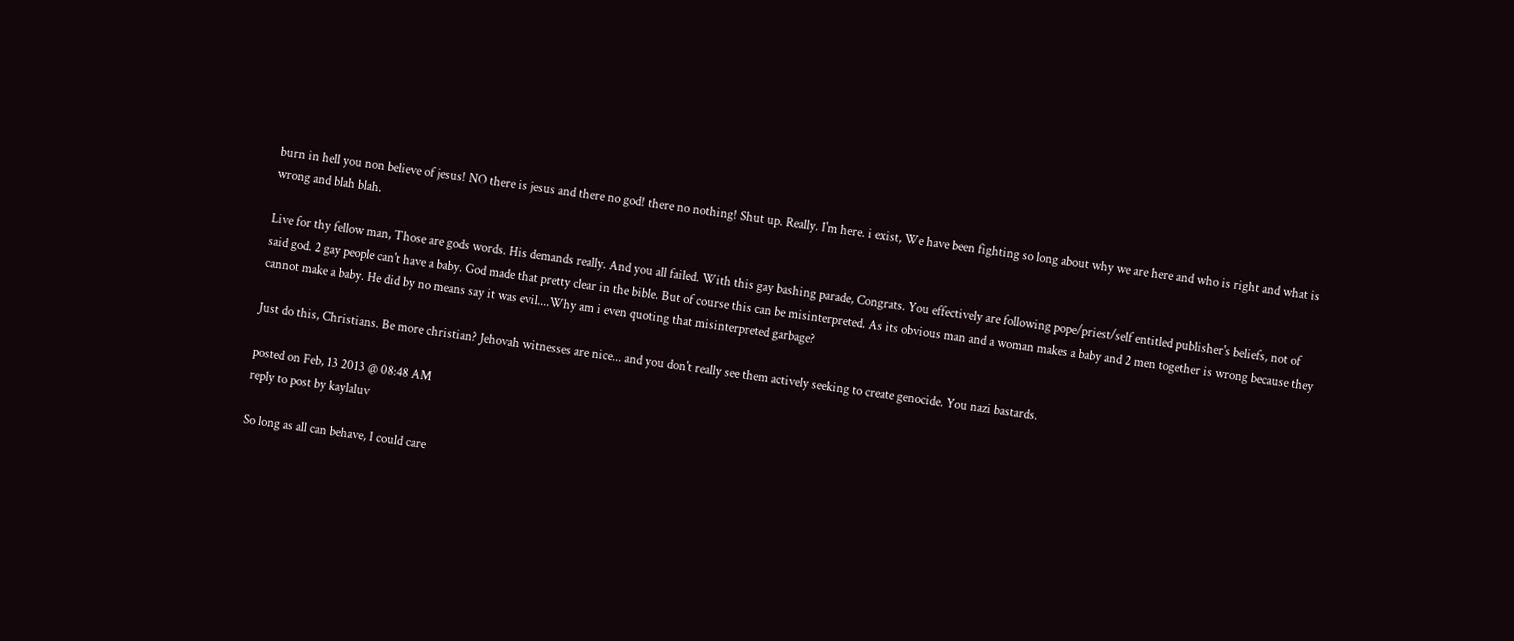burn in hell you non believe of jesus! NO there is jesus and there no god! there no nothing! Shut up. Really. I'm here. i exist, We have been fighting so long about why we are here and who is right and what is wrong and blah blah.

Live for thy fellow man, Those are gods words. His demands really. And you all failed. With this gay bashing parade, Congrats. You effectively are following pope/priest/self entitled publisher's beliefs, not of said god. 2 gay people can't have a baby. God made that pretty clear in the bible. But of course this can be misinterpreted. As its obvious man and a woman makes a baby and 2 men together is wrong because they cannot make a baby. He did by no means say it was evil....Why am i even quoting that misinterpreted garbage?

Just do this, Christians. Be more christian? Jehovah witnesses are nice... and you don't really see them actively seeking to create genocide. You nazi bastards.

posted on Feb, 13 2013 @ 08:48 AM
reply to post by kaylaluv

So long as all can behave, I could care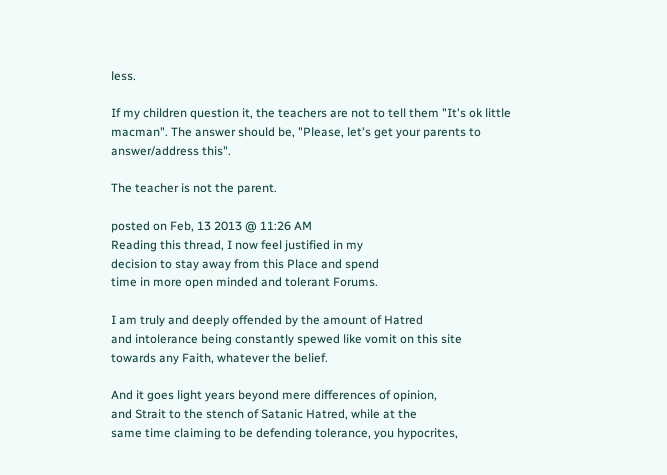less.

If my children question it, the teachers are not to tell them "It's ok little macman". The answer should be, "Please, let's get your parents to answer/address this".

The teacher is not the parent.

posted on Feb, 13 2013 @ 11:26 AM
Reading this thread, I now feel justified in my
decision to stay away from this Place and spend
time in more open minded and tolerant Forums.

I am truly and deeply offended by the amount of Hatred
and intolerance being constantly spewed like vomit on this site
towards any Faith, whatever the belief.

And it goes light years beyond mere differences of opinion,
and Strait to the stench of Satanic Hatred, while at the
same time claiming to be defending tolerance, you hypocrites,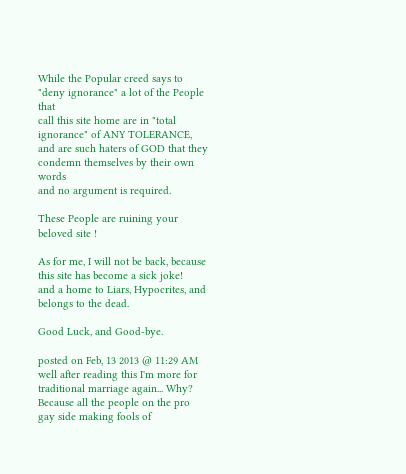While the Popular creed says to "deny ignorance" a lot of the People that
call this site home are in "total ignorance" of ANY TOLERANCE,
and are such haters of GOD that they condemn themselves by their own words
and no argument is required.

These People are ruining your beloved site !

As for me, I will not be back, because this site has become a sick joke!
and a home to Liars, Hypocrites, and belongs to the dead.

Good Luck, and Good-bye.

posted on Feb, 13 2013 @ 11:29 AM
well after reading this I'm more for traditional marriage again... Why? Because all the people on the pro gay side making fools of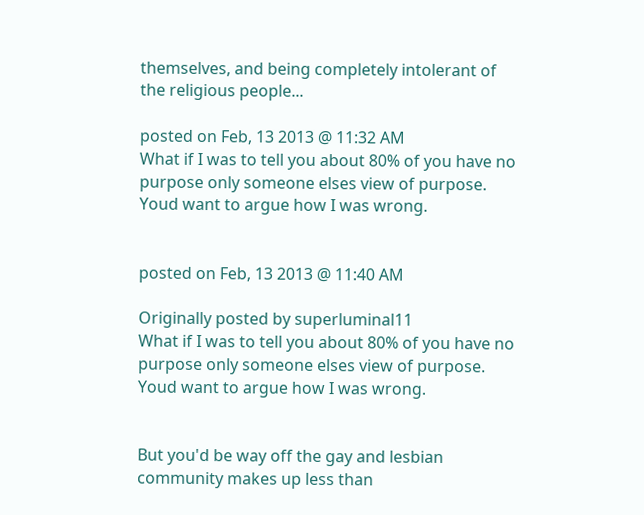themselves, and being completely intolerant of the religious people...

posted on Feb, 13 2013 @ 11:32 AM
What if I was to tell you about 80% of you have no purpose only someone elses view of purpose. Youd want to argue how I was wrong.


posted on Feb, 13 2013 @ 11:40 AM

Originally posted by superluminal11
What if I was to tell you about 80% of you have no purpose only someone elses view of purpose. Youd want to argue how I was wrong.


But you'd be way off the gay and lesbian community makes up less than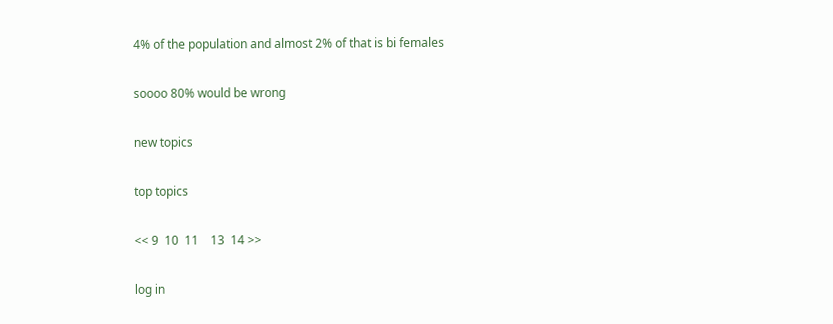4% of the population and almost 2% of that is bi females

soooo 80% would be wrong

new topics

top topics

<< 9  10  11    13  14 >>

log in